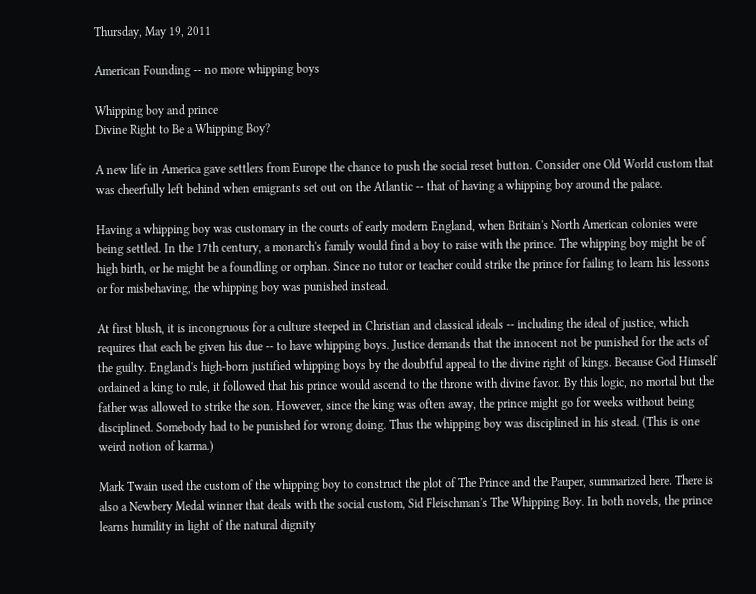Thursday, May 19, 2011

American Founding -- no more whipping boys

Whipping boy and prince
Divine Right to Be a Whipping Boy?

A new life in America gave settlers from Europe the chance to push the social reset button. Consider one Old World custom that was cheerfully left behind when emigrants set out on the Atlantic -- that of having a whipping boy around the palace.

Having a whipping boy was customary in the courts of early modern England, when Britain's North American colonies were being settled. In the 17th century, a monarch's family would find a boy to raise with the prince. The whipping boy might be of high birth, or he might be a foundling or orphan. Since no tutor or teacher could strike the prince for failing to learn his lessons or for misbehaving, the whipping boy was punished instead.

At first blush, it is incongruous for a culture steeped in Christian and classical ideals -- including the ideal of justice, which requires that each be given his due -- to have whipping boys. Justice demands that the innocent not be punished for the acts of the guilty. England's high-born justified whipping boys by the doubtful appeal to the divine right of kings. Because God Himself ordained a king to rule, it followed that his prince would ascend to the throne with divine favor. By this logic, no mortal but the father was allowed to strike the son. However, since the king was often away, the prince might go for weeks without being disciplined. Somebody had to be punished for wrong doing. Thus the whipping boy was disciplined in his stead. (This is one weird notion of karma.)

Mark Twain used the custom of the whipping boy to construct the plot of The Prince and the Pauper, summarized here. There is also a Newbery Medal winner that deals with the social custom, Sid Fleischman's The Whipping Boy. In both novels, the prince learns humility in light of the natural dignity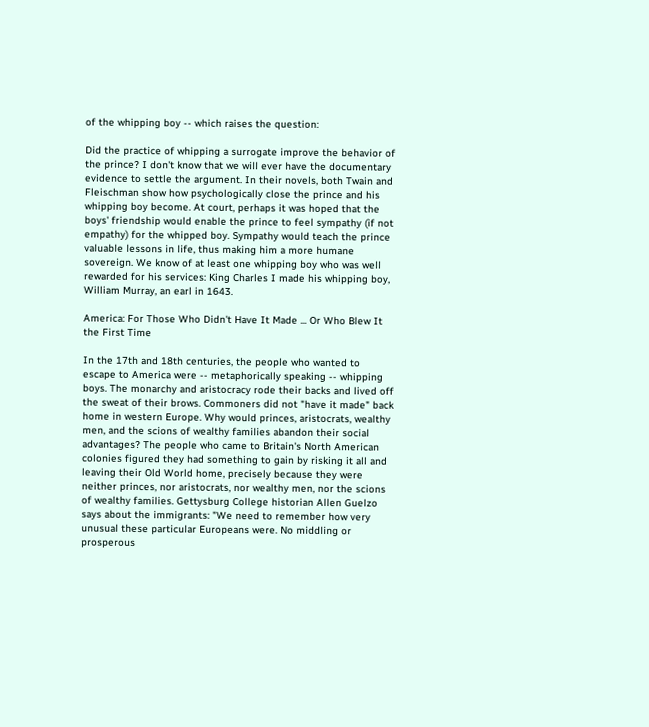of the whipping boy -- which raises the question:

Did the practice of whipping a surrogate improve the behavior of the prince? I don't know that we will ever have the documentary evidence to settle the argument. In their novels, both Twain and Fleischman show how psychologically close the prince and his whipping boy become. At court, perhaps it was hoped that the boys' friendship would enable the prince to feel sympathy (if not empathy) for the whipped boy. Sympathy would teach the prince valuable lessons in life, thus making him a more humane sovereign. We know of at least one whipping boy who was well rewarded for his services: King Charles I made his whipping boy, William Murray, an earl in 1643.

America: For Those Who Didn't Have It Made ... Or Who Blew It the First Time

In the 17th and 18th centuries, the people who wanted to escape to America were -- metaphorically speaking -- whipping boys. The monarchy and aristocracy rode their backs and lived off the sweat of their brows. Commoners did not "have it made" back home in western Europe. Why would princes, aristocrats, wealthy men, and the scions of wealthy families abandon their social advantages? The people who came to Britain's North American colonies figured they had something to gain by risking it all and leaving their Old World home, precisely because they were neither princes, nor aristocrats, nor wealthy men, nor the scions of wealthy families. Gettysburg College historian Allen Guelzo says about the immigrants: "We need to remember how very unusual these particular Europeans were. No middling or prosperous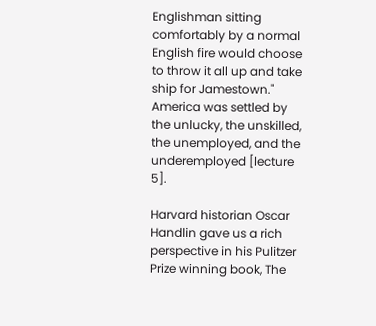Englishman sitting comfortably by a normal English fire would choose to throw it all up and take ship for Jamestown." America was settled by the unlucky, the unskilled, the unemployed, and the underemployed [lecture 5].

Harvard historian Oscar Handlin gave us a rich perspective in his Pulitzer Prize winning book, The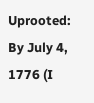Uprooted: By July 4, 1776 (I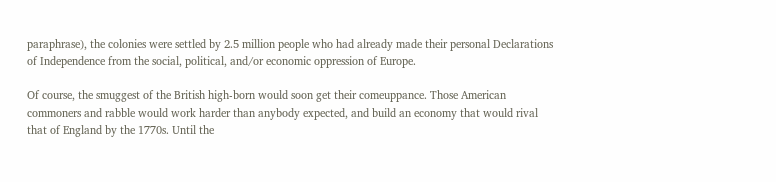paraphrase), the colonies were settled by 2.5 million people who had already made their personal Declarations of Independence from the social, political, and/or economic oppression of Europe.

Of course, the smuggest of the British high-born would soon get their comeuppance. Those American commoners and rabble would work harder than anybody expected, and build an economy that would rival that of England by the 1770s. Until the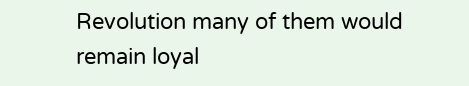Revolution many of them would remain loyal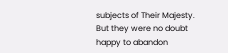subjects of Their Majesty. But they were no doubt happy to abandon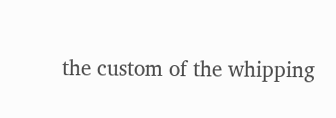the custom of the whipping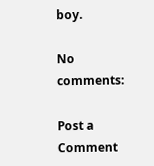boy.

No comments:

Post a Comment